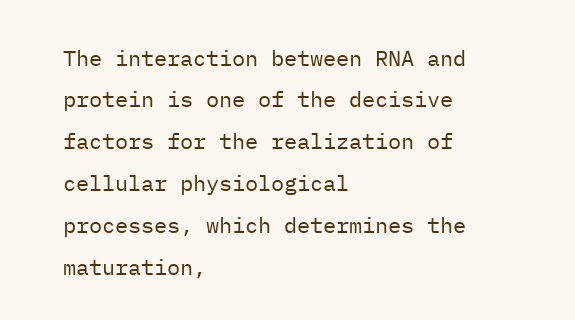The interaction between RNA and protein is one of the decisive factors for the realization of cellular physiological processes, which determines the maturation,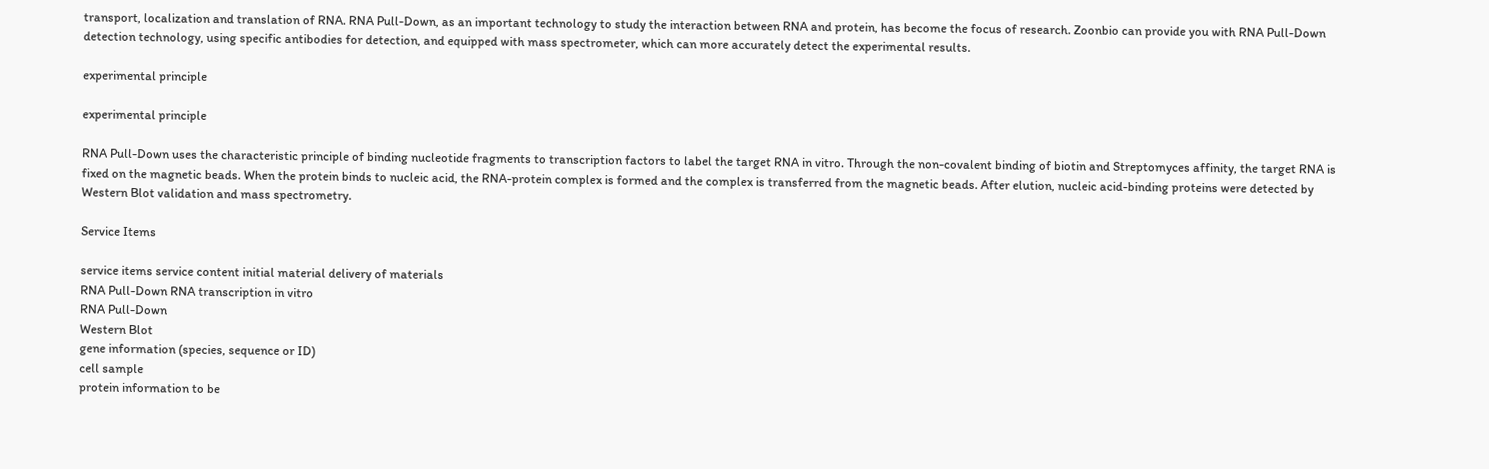transport, localization and translation of RNA. RNA Pull-Down, as an important technology to study the interaction between RNA and protein, has become the focus of research. Zoonbio can provide you with RNA Pull-Down detection technology, using specific antibodies for detection, and equipped with mass spectrometer, which can more accurately detect the experimental results.

experimental principle

experimental principle

RNA Pull-Down uses the characteristic principle of binding nucleotide fragments to transcription factors to label the target RNA in vitro. Through the non-covalent binding of biotin and Streptomyces affinity, the target RNA is fixed on the magnetic beads. When the protein binds to nucleic acid, the RNA-protein complex is formed and the complex is transferred from the magnetic beads. After elution, nucleic acid-binding proteins were detected by Western Blot validation and mass spectrometry.

Service Items

service items service content initial material delivery of materials
RNA Pull-Down RNA transcription in vitro
RNA Pull-Down
Western Blot
gene information (species, sequence or ID)
cell sample
protein information to be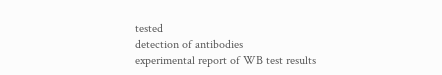tested
detection of antibodies
experimental report of WB test results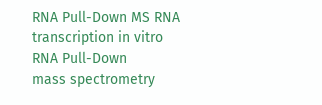RNA Pull-Down MS RNA transcription in vitro
RNA Pull-Down
mass spectrometry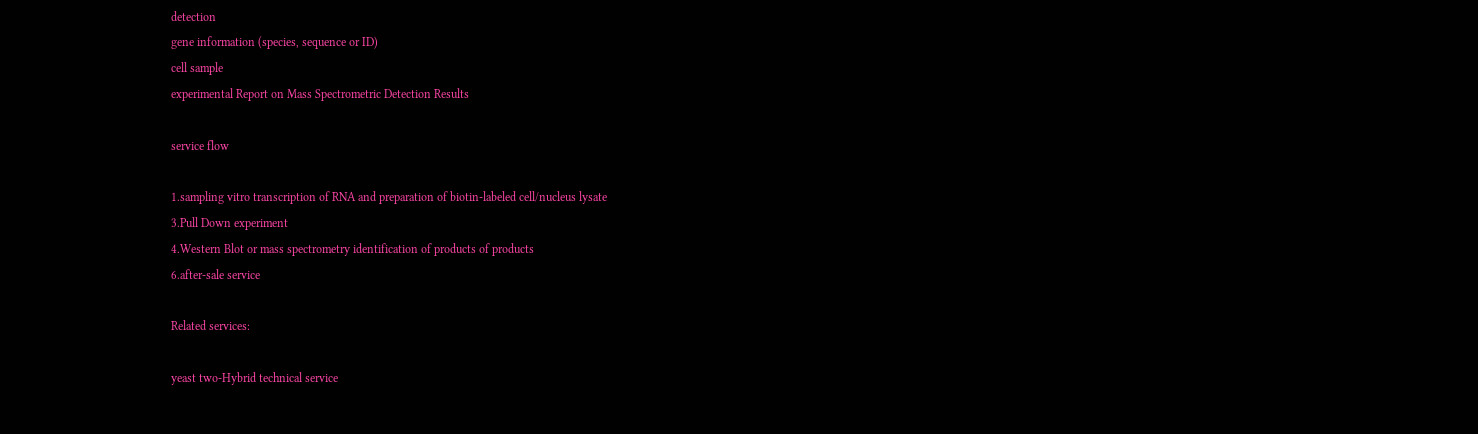detection
gene information (species, sequence or ID)
cell sample
experimental Report on Mass Spectrometric Detection Results

service flow

1.sampling vitro transcription of RNA and preparation of biotin-labeled cell/nucleus lysate
3.Pull Down experiment
4.Western Blot or mass spectrometry identification of products of products
6.after-sale service

Related services:

yeast two-Hybrid technical service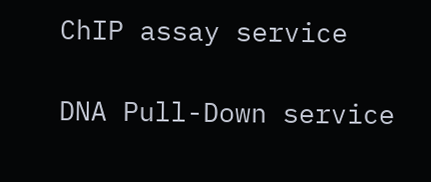ChIP assay service

DNA Pull-Down service